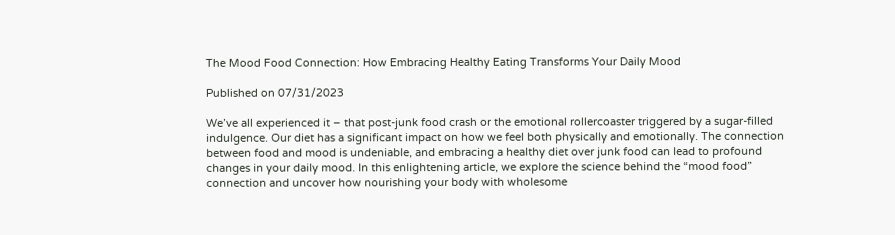The Mood Food Connection: How Embracing Healthy Eating Transforms Your Daily Mood

Published on 07/31/2023

We’ve all experienced it – that post-junk food crash or the emotional rollercoaster triggered by a sugar-filled indulgence. Our diet has a significant impact on how we feel both physically and emotionally. The connection between food and mood is undeniable, and embracing a healthy diet over junk food can lead to profound changes in your daily mood. In this enlightening article, we explore the science behind the “mood food” connection and uncover how nourishing your body with wholesome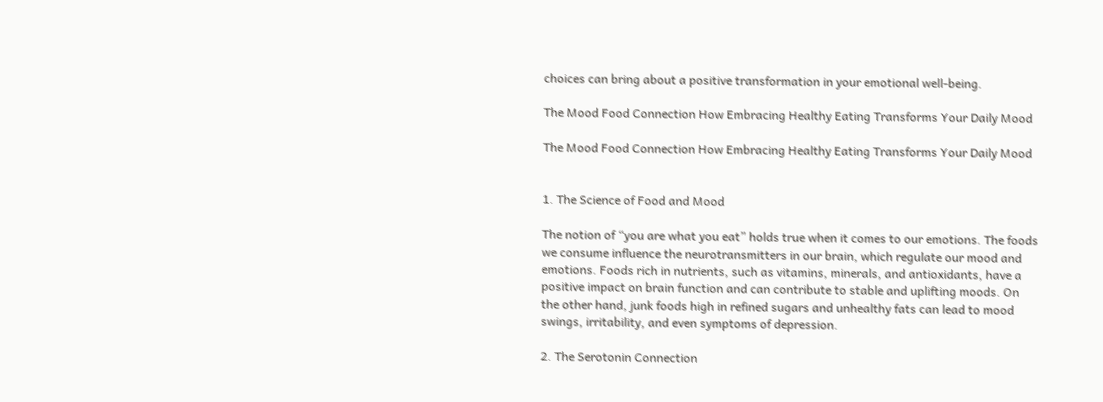choices can bring about a positive transformation in your emotional well-being.

The Mood Food Connection How Embracing Healthy Eating Transforms Your Daily Mood

The Mood Food Connection How Embracing Healthy Eating Transforms Your Daily Mood


1. The Science of Food and Mood

The notion of “you are what you eat” holds true when it comes to our emotions. The foods we consume influence the neurotransmitters in our brain, which regulate our mood and emotions. Foods rich in nutrients, such as vitamins, minerals, and antioxidants, have a positive impact on brain function and can contribute to stable and uplifting moods. On the other hand, junk foods high in refined sugars and unhealthy fats can lead to mood swings, irritability, and even symptoms of depression.

2. The Serotonin Connection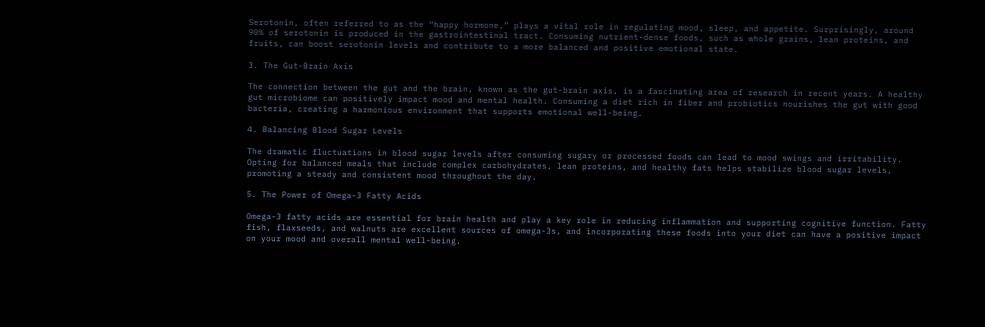Serotonin, often referred to as the “happy hormone,” plays a vital role in regulating mood, sleep, and appetite. Surprisingly, around 90% of serotonin is produced in the gastrointestinal tract. Consuming nutrient-dense foods, such as whole grains, lean proteins, and fruits, can boost serotonin levels and contribute to a more balanced and positive emotional state.

3. The Gut-Brain Axis

The connection between the gut and the brain, known as the gut-brain axis, is a fascinating area of research in recent years. A healthy gut microbiome can positively impact mood and mental health. Consuming a diet rich in fiber and probiotics nourishes the gut with good bacteria, creating a harmonious environment that supports emotional well-being.

4. Balancing Blood Sugar Levels

The dramatic fluctuations in blood sugar levels after consuming sugary or processed foods can lead to mood swings and irritability. Opting for balanced meals that include complex carbohydrates, lean proteins, and healthy fats helps stabilize blood sugar levels, promoting a steady and consistent mood throughout the day.

5. The Power of Omega-3 Fatty Acids

Omega-3 fatty acids are essential for brain health and play a key role in reducing inflammation and supporting cognitive function. Fatty fish, flaxseeds, and walnuts are excellent sources of omega-3s, and incorporating these foods into your diet can have a positive impact on your mood and overall mental well-being.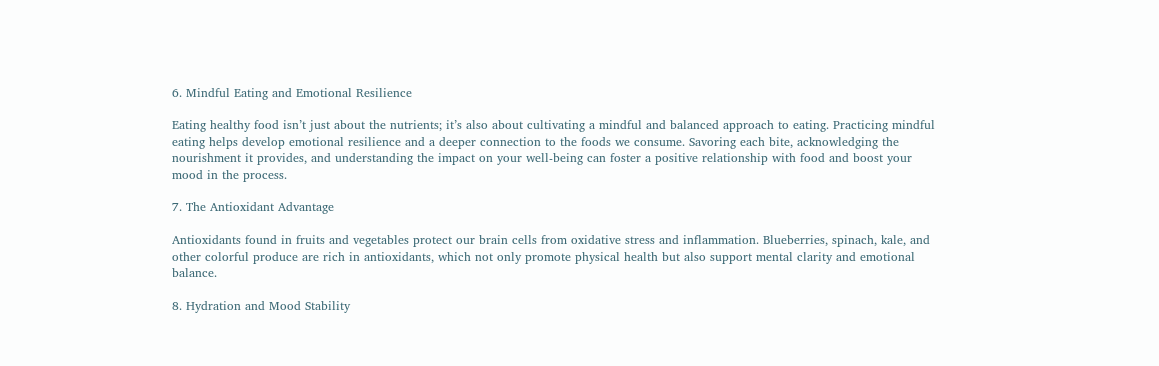6. Mindful Eating and Emotional Resilience

Eating healthy food isn’t just about the nutrients; it’s also about cultivating a mindful and balanced approach to eating. Practicing mindful eating helps develop emotional resilience and a deeper connection to the foods we consume. Savoring each bite, acknowledging the nourishment it provides, and understanding the impact on your well-being can foster a positive relationship with food and boost your mood in the process.

7. The Antioxidant Advantage

Antioxidants found in fruits and vegetables protect our brain cells from oxidative stress and inflammation. Blueberries, spinach, kale, and other colorful produce are rich in antioxidants, which not only promote physical health but also support mental clarity and emotional balance.

8. Hydration and Mood Stability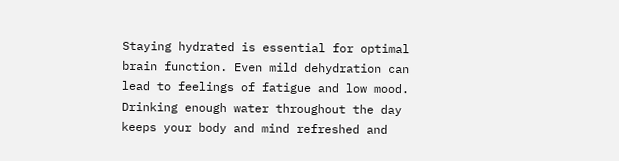Staying hydrated is essential for optimal brain function. Even mild dehydration can lead to feelings of fatigue and low mood. Drinking enough water throughout the day keeps your body and mind refreshed and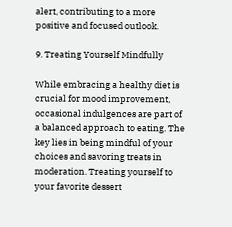alert, contributing to a more positive and focused outlook.

9. Treating Yourself Mindfully

While embracing a healthy diet is crucial for mood improvement, occasional indulgences are part of a balanced approach to eating. The key lies in being mindful of your choices and savoring treats in moderation. Treating yourself to your favorite dessert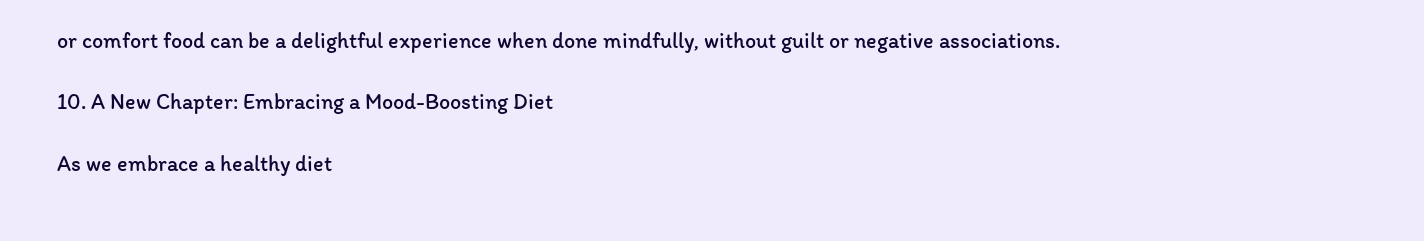or comfort food can be a delightful experience when done mindfully, without guilt or negative associations.

10. A New Chapter: Embracing a Mood-Boosting Diet

As we embrace a healthy diet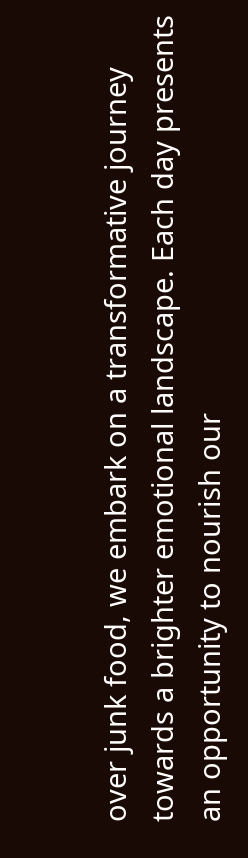over junk food, we embark on a transformative journey towards a brighter emotional landscape. Each day presents an opportunity to nourish our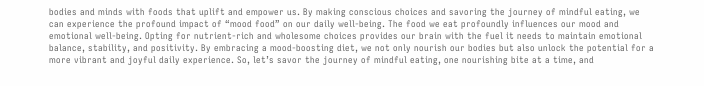bodies and minds with foods that uplift and empower us. By making conscious choices and savoring the journey of mindful eating, we can experience the profound impact of “mood food” on our daily well-being. The food we eat profoundly influences our mood and emotional well-being. Opting for nutrient-rich and wholesome choices provides our brain with the fuel it needs to maintain emotional balance, stability, and positivity. By embracing a mood-boosting diet, we not only nourish our bodies but also unlock the potential for a more vibrant and joyful daily experience. So, let’s savor the journey of mindful eating, one nourishing bite at a time, and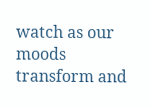watch as our moods transform and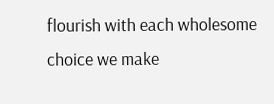flourish with each wholesome choice we make